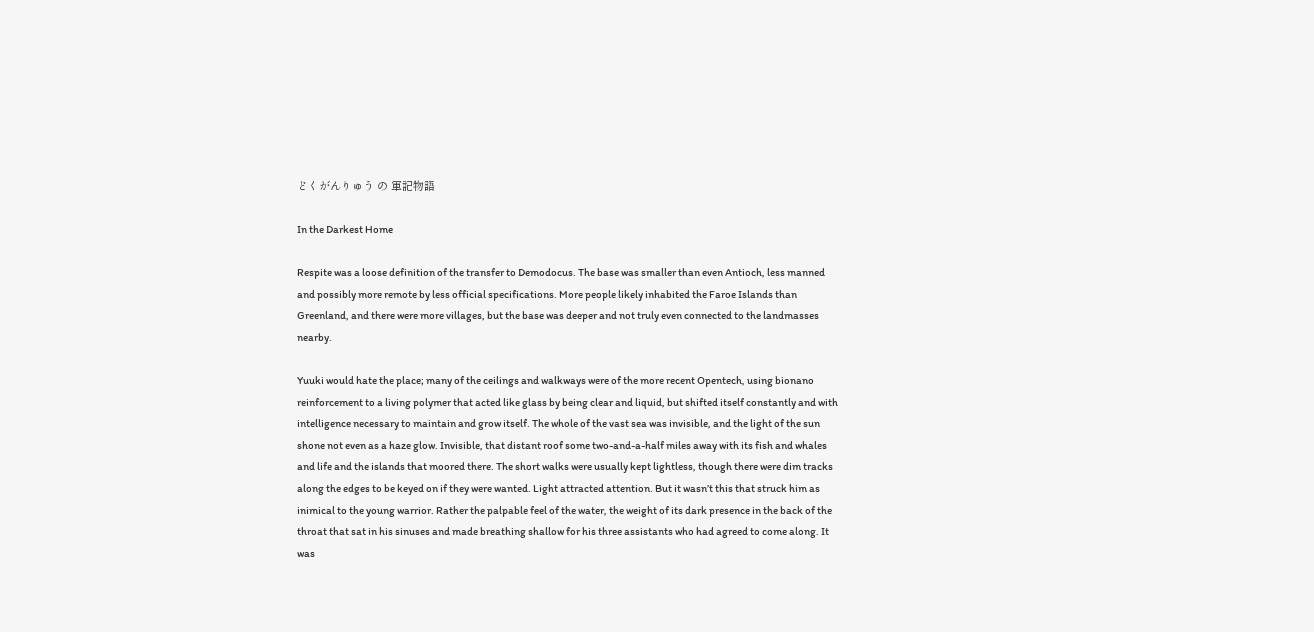どくがんりゅう の 軍記物語

In the Darkest Home

Respite was a loose definition of the transfer to Demodocus. The base was smaller than even Antioch, less manned and possibly more remote by less official specifications. More people likely inhabited the Faroe Islands than Greenland, and there were more villages, but the base was deeper and not truly even connected to the landmasses nearby.

Yuuki would hate the place; many of the ceilings and walkways were of the more recent Opentech, using bionano reinforcement to a living polymer that acted like glass by being clear and liquid, but shifted itself constantly and with intelligence necessary to maintain and grow itself. The whole of the vast sea was invisible, and the light of the sun shone not even as a haze glow. Invisible, that distant roof some two-and-a-half miles away with its fish and whales and life and the islands that moored there. The short walks were usually kept lightless, though there were dim tracks along the edges to be keyed on if they were wanted. Light attracted attention. But it wasn’t this that struck him as inimical to the young warrior. Rather the palpable feel of the water, the weight of its dark presence in the back of the throat that sat in his sinuses and made breathing shallow for his three assistants who had agreed to come along. It was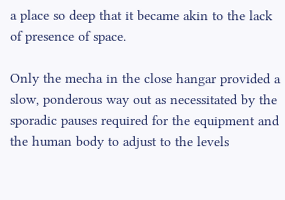a place so deep that it became akin to the lack of presence of space.

Only the mecha in the close hangar provided a slow, ponderous way out as necessitated by the sporadic pauses required for the equipment and the human body to adjust to the levels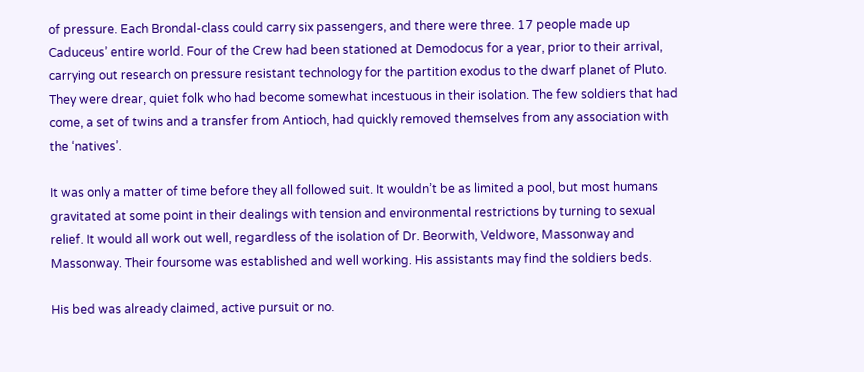of pressure. Each Brondal-class could carry six passengers, and there were three. 17 people made up Caduceus’ entire world. Four of the Crew had been stationed at Demodocus for a year, prior to their arrival, carrying out research on pressure resistant technology for the partition exodus to the dwarf planet of Pluto. They were drear, quiet folk who had become somewhat incestuous in their isolation. The few soldiers that had come, a set of twins and a transfer from Antioch, had quickly removed themselves from any association with the ‘natives’.

It was only a matter of time before they all followed suit. It wouldn’t be as limited a pool, but most humans gravitated at some point in their dealings with tension and environmental restrictions by turning to sexual relief. It would all work out well, regardless of the isolation of Dr. Beorwith, Veldwore, Massonway and Massonway. Their foursome was established and well working. His assistants may find the soldiers beds.

His bed was already claimed, active pursuit or no.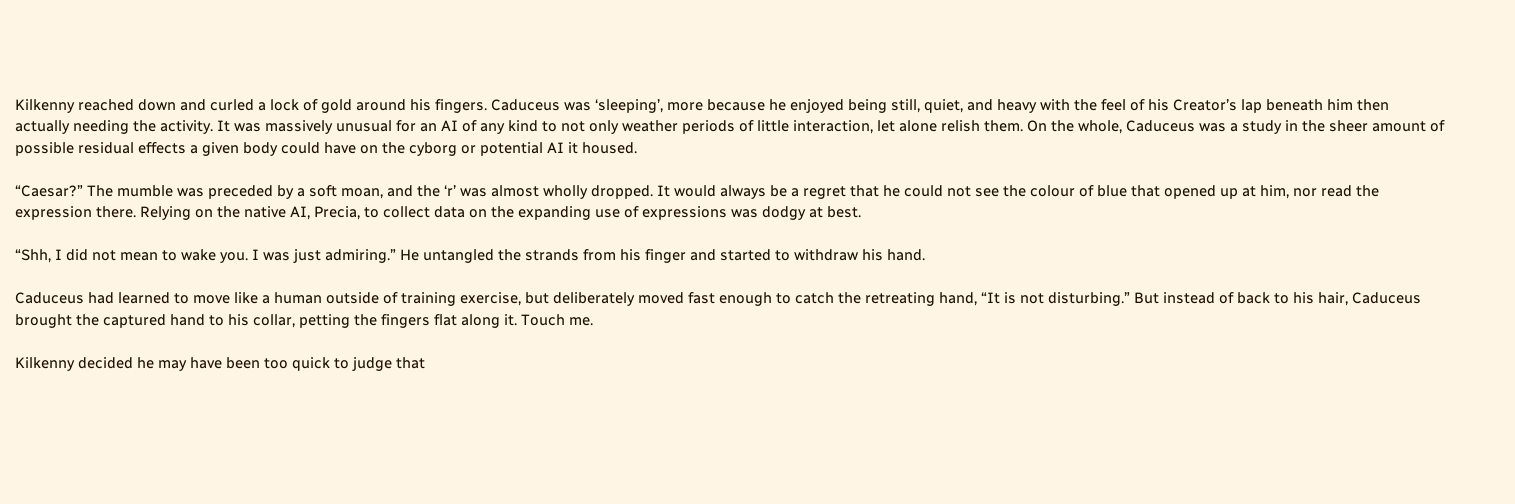Kilkenny reached down and curled a lock of gold around his fingers. Caduceus was ‘sleeping’, more because he enjoyed being still, quiet, and heavy with the feel of his Creator’s lap beneath him then actually needing the activity. It was massively unusual for an AI of any kind to not only weather periods of little interaction, let alone relish them. On the whole, Caduceus was a study in the sheer amount of possible residual effects a given body could have on the cyborg or potential AI it housed.

“Caesar?” The mumble was preceded by a soft moan, and the ‘r’ was almost wholly dropped. It would always be a regret that he could not see the colour of blue that opened up at him, nor read the expression there. Relying on the native AI, Precia, to collect data on the expanding use of expressions was dodgy at best.

“Shh, I did not mean to wake you. I was just admiring.” He untangled the strands from his finger and started to withdraw his hand.

Caduceus had learned to move like a human outside of training exercise, but deliberately moved fast enough to catch the retreating hand, “It is not disturbing.” But instead of back to his hair, Caduceus brought the captured hand to his collar, petting the fingers flat along it. Touch me.

Kilkenny decided he may have been too quick to judge that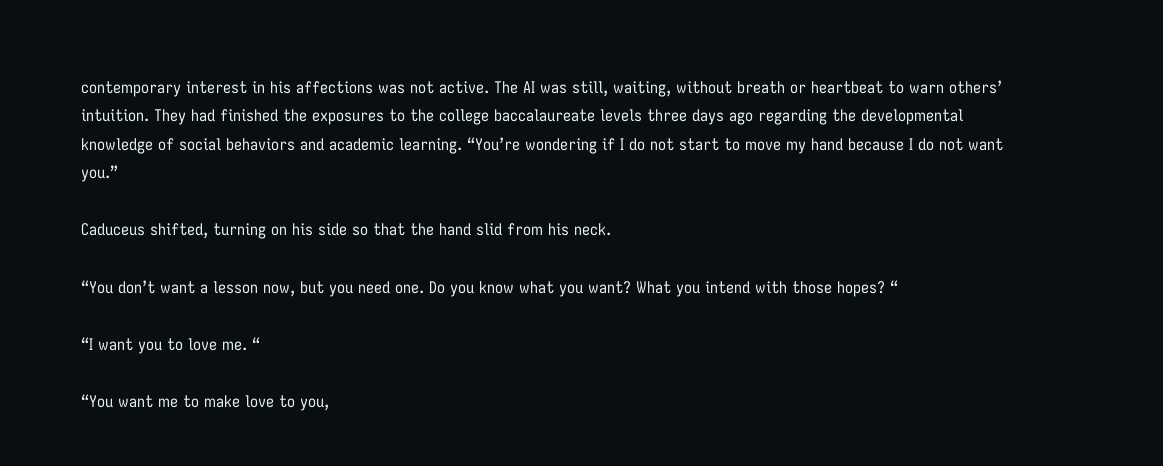contemporary interest in his affections was not active. The AI was still, waiting, without breath or heartbeat to warn others’ intuition. They had finished the exposures to the college baccalaureate levels three days ago regarding the developmental knowledge of social behaviors and academic learning. “You’re wondering if I do not start to move my hand because I do not want you.”

Caduceus shifted, turning on his side so that the hand slid from his neck.

“You don’t want a lesson now, but you need one. Do you know what you want? What you intend with those hopes? “

“I want you to love me. “

“You want me to make love to you,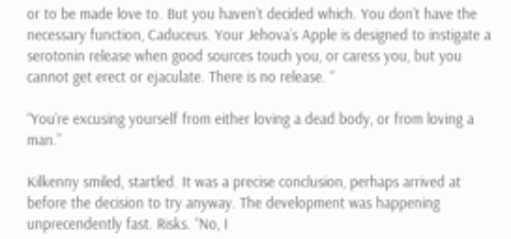or to be made love to. But you haven’t decided which. You don’t have the necessary function, Caduceus. Your Jehova’s Apple is designed to instigate a serotonin release when good sources touch you, or caress you, but you cannot get erect or ejaculate. There is no release. “

“You’re excusing yourself from either loving a dead body, or from loving a man.”

Kilkenny smiled, startled. It was a precise conclusion, perhaps arrived at before the decision to try anyway. The development was happening unprecendently fast. Risks. “No, I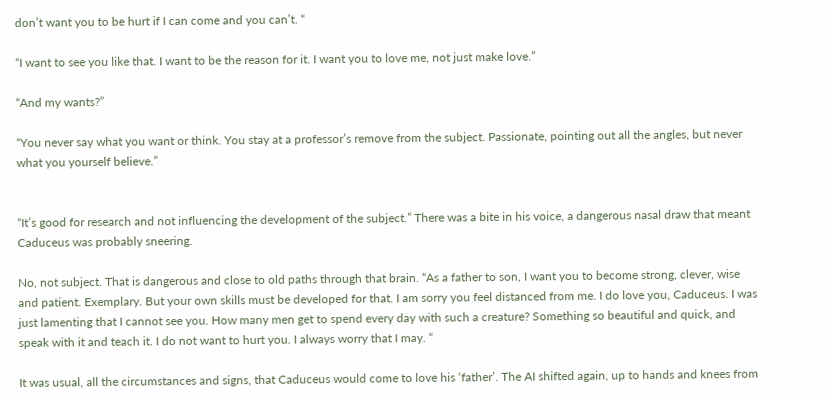don’t want you to be hurt if I can come and you can’t. “

“I want to see you like that. I want to be the reason for it. I want you to love me, not just make love.”

“And my wants?”

“You never say what you want or think. You stay at a professor’s remove from the subject. Passionate, pointing out all the angles, but never what you yourself believe.”


“It’s good for research and not influencing the development of the subject.” There was a bite in his voice, a dangerous nasal draw that meant Caduceus was probably sneering.

No, not subject. That is dangerous and close to old paths through that brain. “As a father to son, I want you to become strong, clever, wise and patient. Exemplary. But your own skills must be developed for that. I am sorry you feel distanced from me. I do love you, Caduceus. I was just lamenting that I cannot see you. How many men get to spend every day with such a creature? Something so beautiful and quick, and speak with it and teach it. I do not want to hurt you. I always worry that I may. “

It was usual, all the circumstances and signs, that Caduceus would come to love his ‘father’. The AI shifted again, up to hands and knees from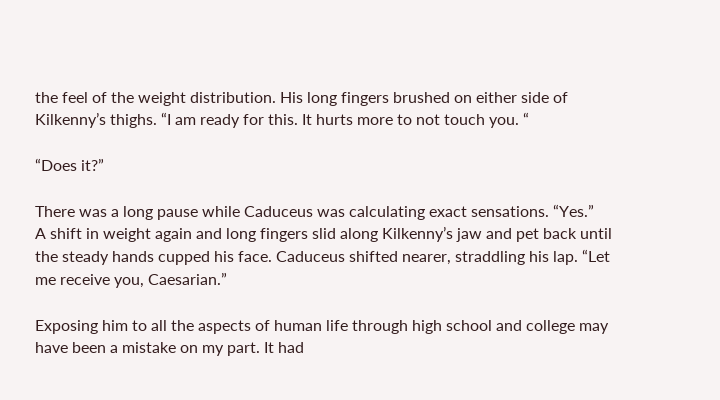the feel of the weight distribution. His long fingers brushed on either side of Kilkenny’s thighs. “I am ready for this. It hurts more to not touch you. “

“Does it?”

There was a long pause while Caduceus was calculating exact sensations. “Yes.”
A shift in weight again and long fingers slid along Kilkenny’s jaw and pet back until the steady hands cupped his face. Caduceus shifted nearer, straddling his lap. “Let me receive you, Caesarian.”

Exposing him to all the aspects of human life through high school and college may have been a mistake on my part. It had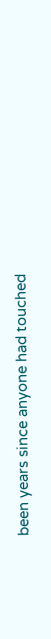been years since anyone had touched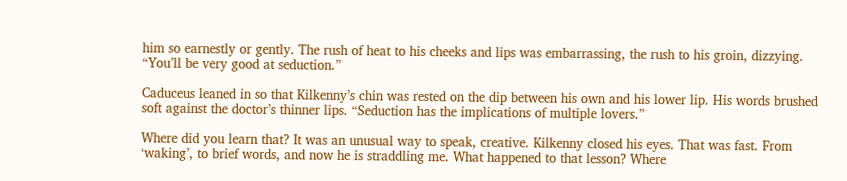him so earnestly or gently. The rush of heat to his cheeks and lips was embarrassing, the rush to his groin, dizzying. “You’ll be very good at seduction.”

Caduceus leaned in so that Kilkenny’s chin was rested on the dip between his own and his lower lip. His words brushed soft against the doctor’s thinner lips. “Seduction has the implications of multiple lovers.”

Where did you learn that? It was an unusual way to speak, creative. Kilkenny closed his eyes. That was fast. From ‘waking’, to brief words, and now he is straddling me. What happened to that lesson? Where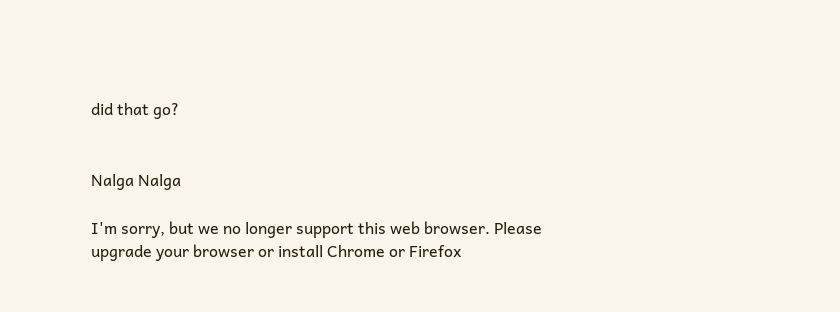did that go?


Nalga Nalga

I'm sorry, but we no longer support this web browser. Please upgrade your browser or install Chrome or Firefox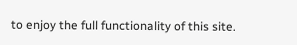to enjoy the full functionality of this site.